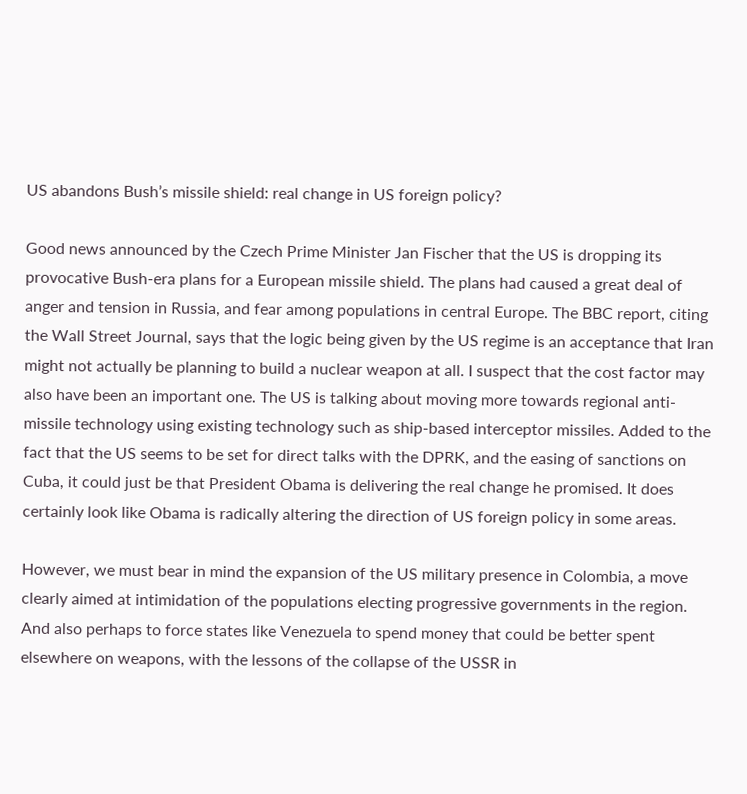US abandons Bush’s missile shield: real change in US foreign policy?

Good news announced by the Czech Prime Minister Jan Fischer that the US is dropping its provocative Bush-era plans for a European missile shield. The plans had caused a great deal of anger and tension in Russia, and fear among populations in central Europe. The BBC report, citing the Wall Street Journal, says that the logic being given by the US regime is an acceptance that Iran might not actually be planning to build a nuclear weapon at all. I suspect that the cost factor may also have been an important one. The US is talking about moving more towards regional anti-missile technology using existing technology such as ship-based interceptor missiles. Added to the fact that the US seems to be set for direct talks with the DPRK, and the easing of sanctions on Cuba, it could just be that President Obama is delivering the real change he promised. It does certainly look like Obama is radically altering the direction of US foreign policy in some areas.

However, we must bear in mind the expansion of the US military presence in Colombia, a move clearly aimed at intimidation of the populations electing progressive governments in the region. And also perhaps to force states like Venezuela to spend money that could be better spent elsewhere on weapons, with the lessons of the collapse of the USSR in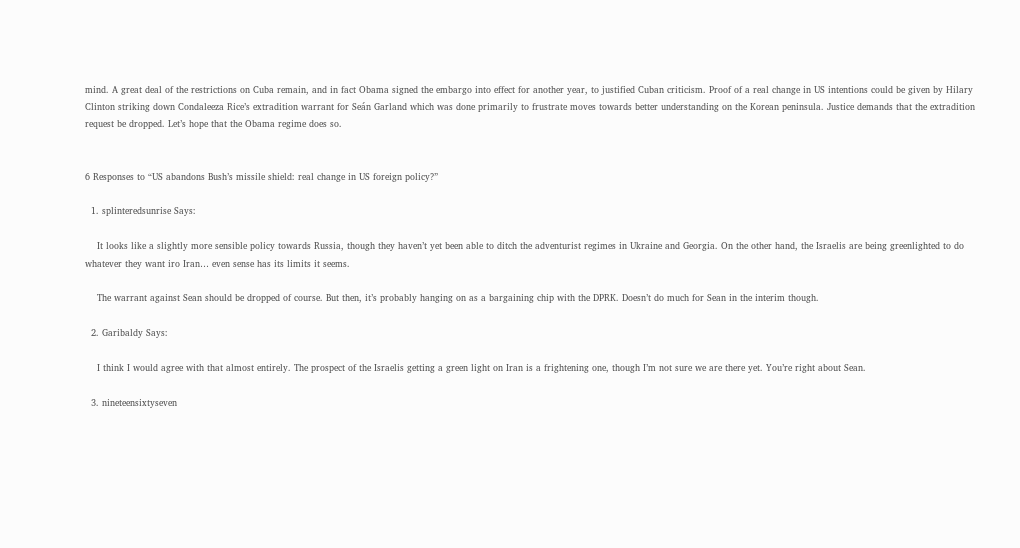mind. A great deal of the restrictions on Cuba remain, and in fact Obama signed the embargo into effect for another year, to justified Cuban criticism. Proof of a real change in US intentions could be given by Hilary Clinton striking down Condaleeza Rice’s extradition warrant for Seán Garland which was done primarily to frustrate moves towards better understanding on the Korean peninsula. Justice demands that the extradition request be dropped. Let’s hope that the Obama regime does so.


6 Responses to “US abandons Bush’s missile shield: real change in US foreign policy?”

  1. splinteredsunrise Says:

    It looks like a slightly more sensible policy towards Russia, though they haven’t yet been able to ditch the adventurist regimes in Ukraine and Georgia. On the other hand, the Israelis are being greenlighted to do whatever they want iro Iran… even sense has its limits it seems.

    The warrant against Sean should be dropped of course. But then, it’s probably hanging on as a bargaining chip with the DPRK. Doesn’t do much for Sean in the interim though.

  2. Garibaldy Says:

    I think I would agree with that almost entirely. The prospect of the Israelis getting a green light on Iran is a frightening one, though I’m not sure we are there yet. You’re right about Sean.

  3. nineteensixtyseven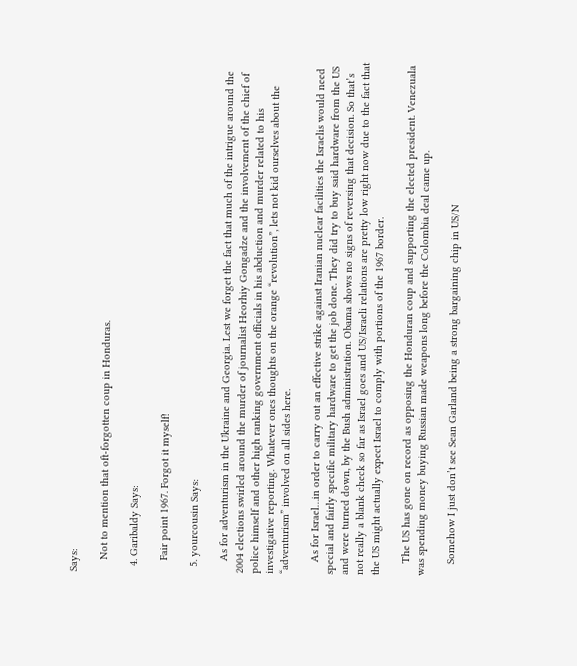Says:

    Not to mention that oft-forgotten coup in Honduras.

  4. Garibaldy Says:

    Fair point 1967. Forgot it myself!

  5. yourcousin Says:

    As for adventurism in the Ukraine and Georgia. Lest we forget the fact that much of the intrigue around the 2004 elections swirled around the murder of journalist Heorhiy Gongadze and the involvement of the chief of police himself and other high ranking government officials in his abduction and murder related to his investigative reporting. Whatever ones thoughts on the orange “revolution”, lets not kid ourselves about the “adventurism” involved on all sides here.

    As for Israel…in order to carry out an effective strike against Iranian nuclear facilities the Israelis would need special and fairly specific military hardware to get the job done. They did try to buy said hardware from the US and were turned down, by the Bush administration. Obama shows no signs of reversing that decision. So that’s not really a blank check so far as Israel goes and US/Israeli relations are pretty low right now due to the fact that the US might actually expect Israel to comply with portions of the 1967 border.

    The US has gone on record as opposing the Honduran coup and supporting the elected president. Venezuala was spending money buying Russian made weapons long before the Colombia deal came up.

    Somehow I just don’t see Sean Garland being a strong bargaining chip in US/N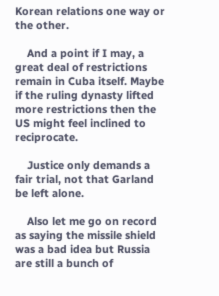Korean relations one way or the other.

    And a point if I may, a great deal of restrictions remain in Cuba itself. Maybe if the ruling dynasty lifted more restrictions then the US might feel inclined to reciprocate.

    Justice only demands a fair trial, not that Garland be left alone.

    Also let me go on record as saying the missile shield was a bad idea but Russia are still a bunch of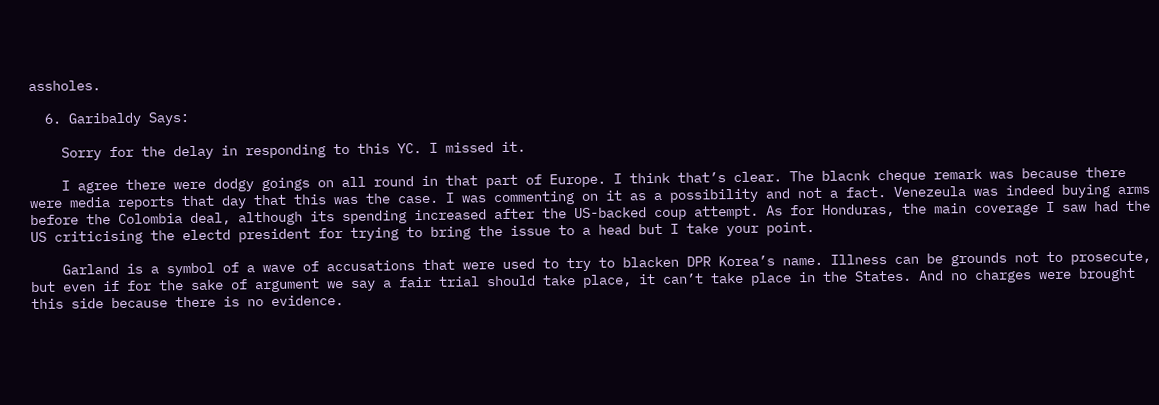assholes.

  6. Garibaldy Says:

    Sorry for the delay in responding to this YC. I missed it.

    I agree there were dodgy goings on all round in that part of Europe. I think that’s clear. The blacnk cheque remark was because there were media reports that day that this was the case. I was commenting on it as a possibility and not a fact. Venezeula was indeed buying arms before the Colombia deal, although its spending increased after the US-backed coup attempt. As for Honduras, the main coverage I saw had the US criticising the electd president for trying to bring the issue to a head but I take your point.

    Garland is a symbol of a wave of accusations that were used to try to blacken DPR Korea’s name. Illness can be grounds not to prosecute, but even if for the sake of argument we say a fair trial should take place, it can’t take place in the States. And no charges were brought this side because there is no evidence.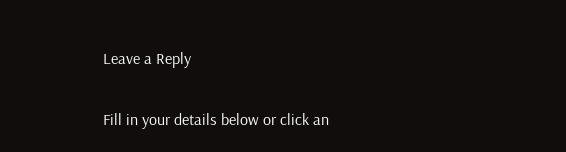Leave a Reply

Fill in your details below or click an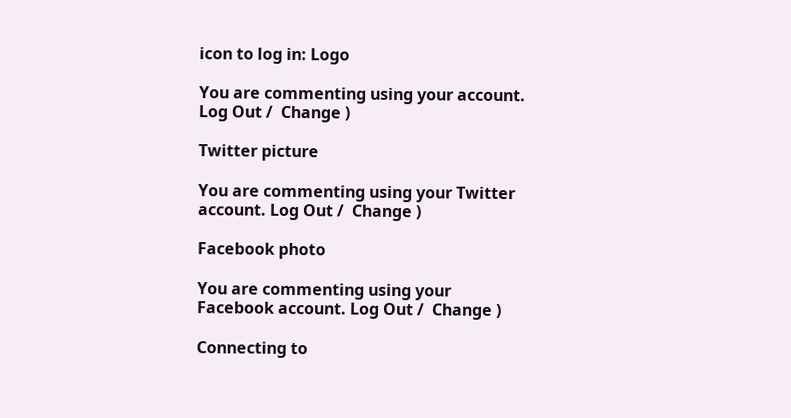icon to log in: Logo

You are commenting using your account. Log Out /  Change )

Twitter picture

You are commenting using your Twitter account. Log Out /  Change )

Facebook photo

You are commenting using your Facebook account. Log Out /  Change )

Connecting to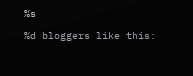%s

%d bloggers like this: